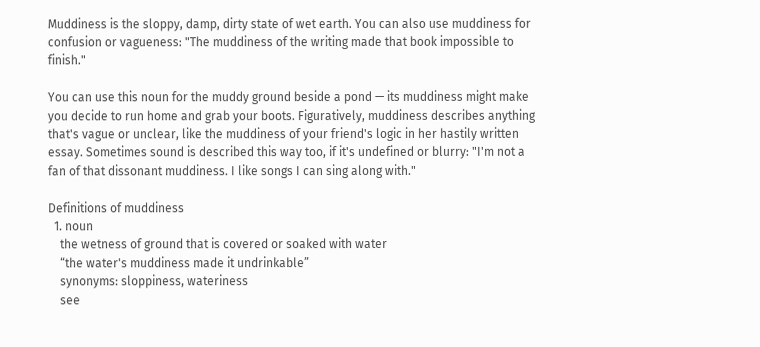Muddiness is the sloppy, damp, dirty state of wet earth. You can also use muddiness for confusion or vagueness: "The muddiness of the writing made that book impossible to finish."

You can use this noun for the muddy ground beside a pond — its muddiness might make you decide to run home and grab your boots. Figuratively, muddiness describes anything that's vague or unclear, like the muddiness of your friend's logic in her hastily written essay. Sometimes sound is described this way too, if it's undefined or blurry: "I'm not a fan of that dissonant muddiness. I like songs I can sing along with."

Definitions of muddiness
  1. noun
    the wetness of ground that is covered or soaked with water
    “the water's muddiness made it undrinkable”
    synonyms: sloppiness, wateriness
    see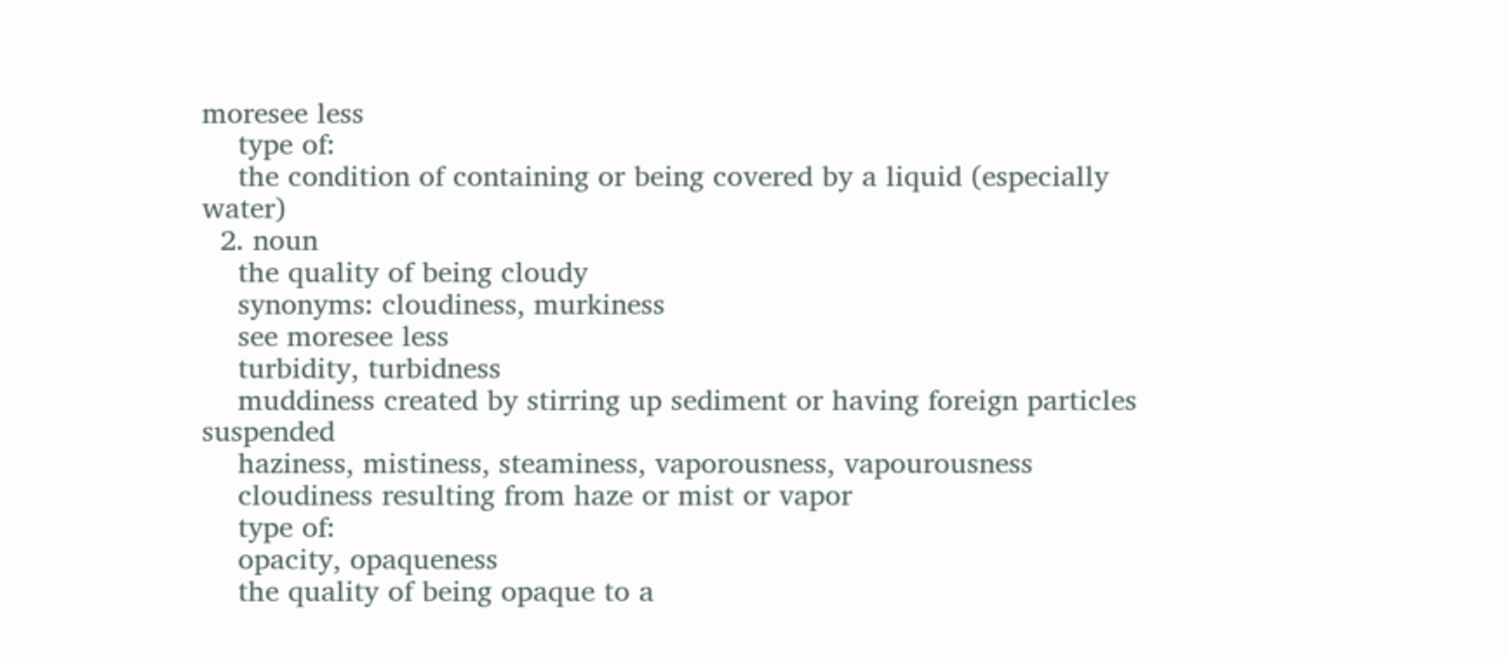moresee less
    type of:
    the condition of containing or being covered by a liquid (especially water)
  2. noun
    the quality of being cloudy
    synonyms: cloudiness, murkiness
    see moresee less
    turbidity, turbidness
    muddiness created by stirring up sediment or having foreign particles suspended
    haziness, mistiness, steaminess, vaporousness, vapourousness
    cloudiness resulting from haze or mist or vapor
    type of:
    opacity, opaqueness
    the quality of being opaque to a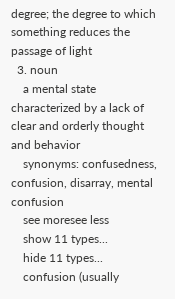degree; the degree to which something reduces the passage of light
  3. noun
    a mental state characterized by a lack of clear and orderly thought and behavior
    synonyms: confusedness, confusion, disarray, mental confusion
    see moresee less
    show 11 types...
    hide 11 types...
    confusion (usually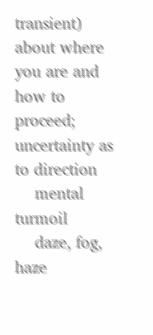transient) about where you are and how to proceed; uncertainty as to direction
    mental turmoil
    daze, fog, haze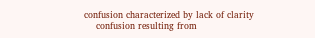confusion characterized by lack of clarity
    confusion resulting from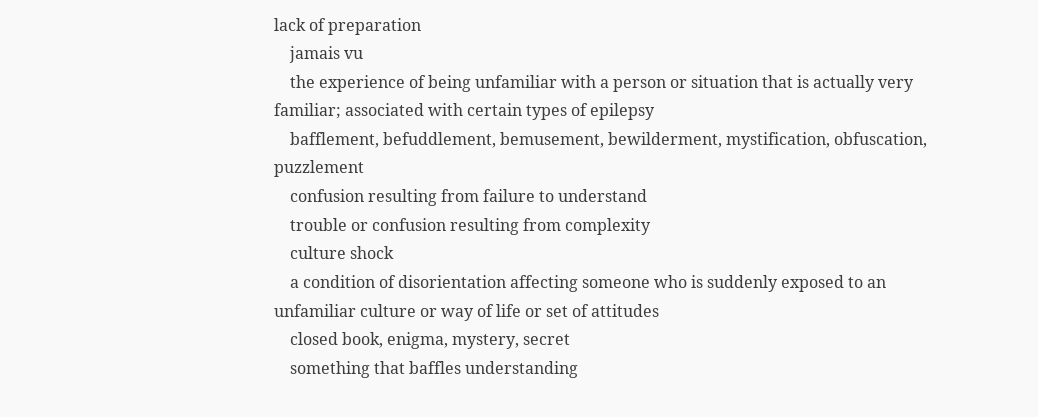lack of preparation
    jamais vu
    the experience of being unfamiliar with a person or situation that is actually very familiar; associated with certain types of epilepsy
    bafflement, befuddlement, bemusement, bewilderment, mystification, obfuscation, puzzlement
    confusion resulting from failure to understand
    trouble or confusion resulting from complexity
    culture shock
    a condition of disorientation affecting someone who is suddenly exposed to an unfamiliar culture or way of life or set of attitudes
    closed book, enigma, mystery, secret
    something that baffles understanding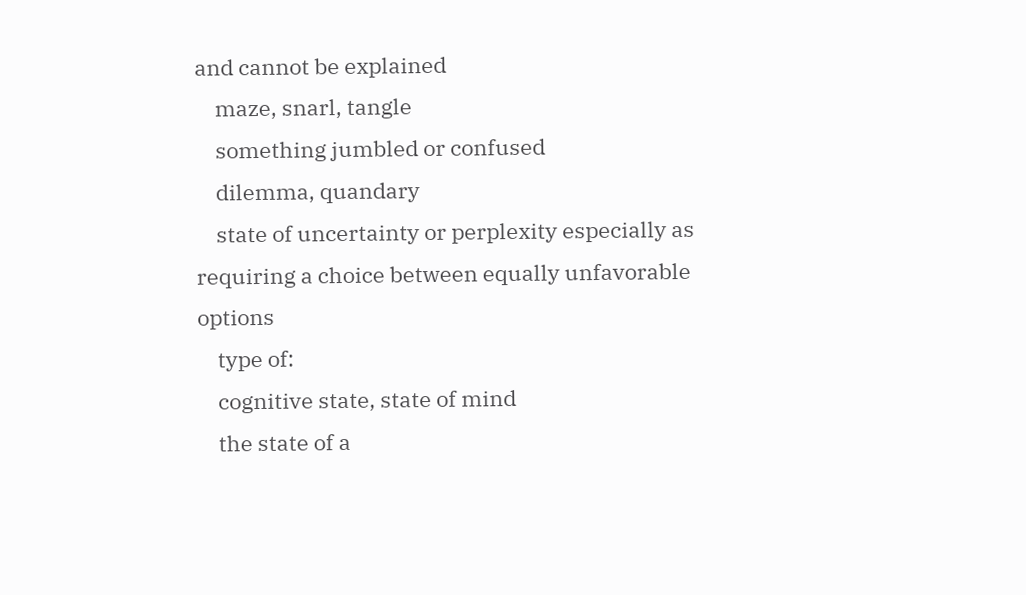and cannot be explained
    maze, snarl, tangle
    something jumbled or confused
    dilemma, quandary
    state of uncertainty or perplexity especially as requiring a choice between equally unfavorable options
    type of:
    cognitive state, state of mind
    the state of a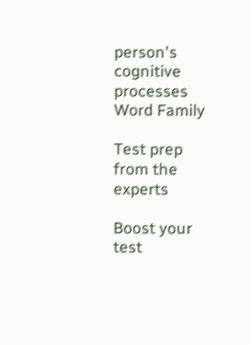person's cognitive processes
Word Family

Test prep from the experts

Boost your test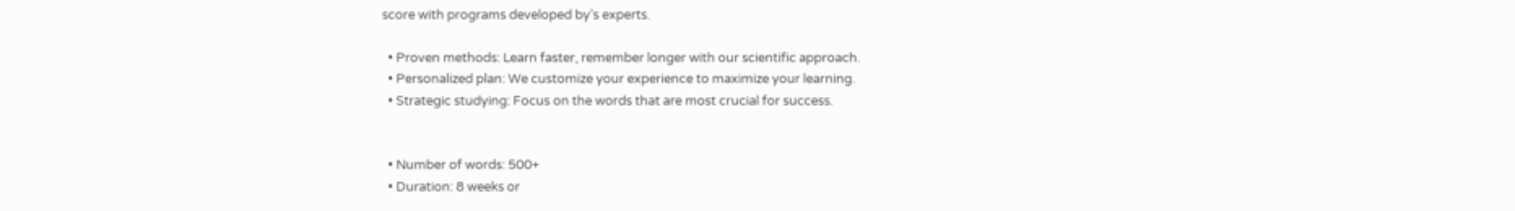score with programs developed by’s experts.

  • Proven methods: Learn faster, remember longer with our scientific approach.
  • Personalized plan: We customize your experience to maximize your learning.
  • Strategic studying: Focus on the words that are most crucial for success.


  • Number of words: 500+
  • Duration: 8 weeks or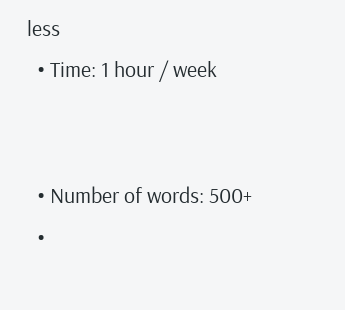less
  • Time: 1 hour / week


  • Number of words: 500+
  •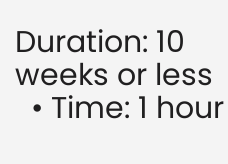Duration: 10 weeks or less
  • Time: 1 hour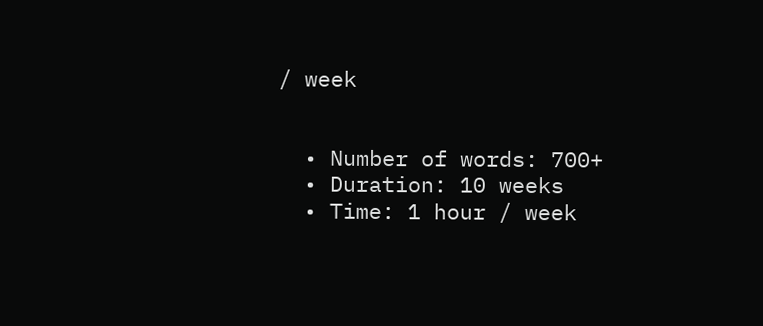/ week


  • Number of words: 700+
  • Duration: 10 weeks
  • Time: 1 hour / week